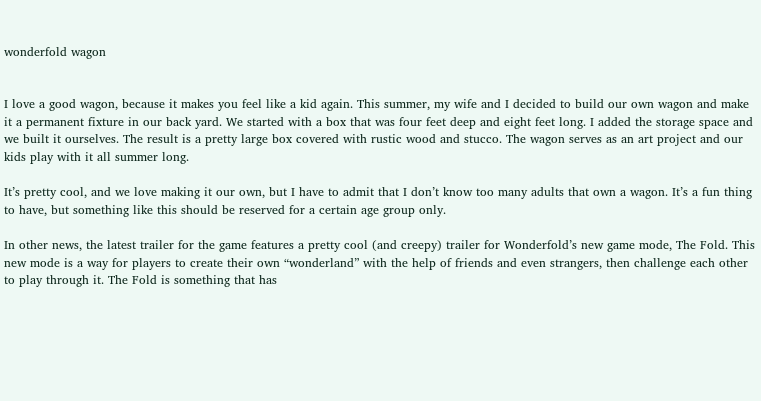wonderfold wagon


I love a good wagon, because it makes you feel like a kid again. This summer, my wife and I decided to build our own wagon and make it a permanent fixture in our back yard. We started with a box that was four feet deep and eight feet long. I added the storage space and we built it ourselves. The result is a pretty large box covered with rustic wood and stucco. The wagon serves as an art project and our kids play with it all summer long.

It’s pretty cool, and we love making it our own, but I have to admit that I don’t know too many adults that own a wagon. It’s a fun thing to have, but something like this should be reserved for a certain age group only.

In other news, the latest trailer for the game features a pretty cool (and creepy) trailer for Wonderfold’s new game mode, The Fold. This new mode is a way for players to create their own “wonderland” with the help of friends and even strangers, then challenge each other to play through it. The Fold is something that has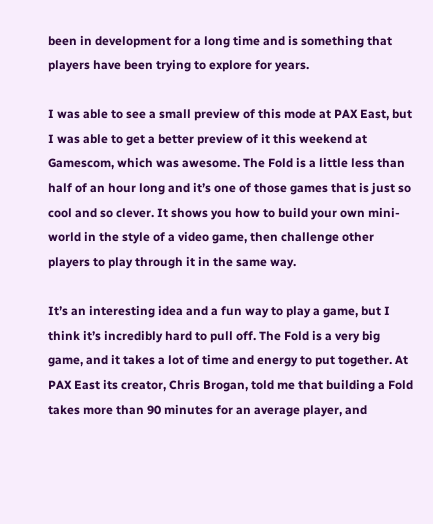been in development for a long time and is something that players have been trying to explore for years.

I was able to see a small preview of this mode at PAX East, but I was able to get a better preview of it this weekend at Gamescom, which was awesome. The Fold is a little less than half of an hour long and it’s one of those games that is just so cool and so clever. It shows you how to build your own mini-world in the style of a video game, then challenge other players to play through it in the same way.

It’s an interesting idea and a fun way to play a game, but I think it’s incredibly hard to pull off. The Fold is a very big game, and it takes a lot of time and energy to put together. At PAX East its creator, Chris Brogan, told me that building a Fold takes more than 90 minutes for an average player, and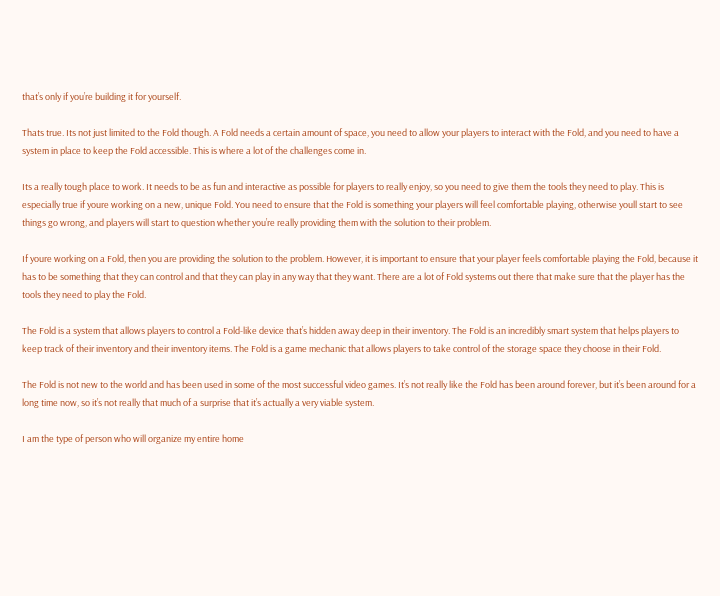that’s only if you’re building it for yourself.

Thats true. Its not just limited to the Fold though. A Fold needs a certain amount of space, you need to allow your players to interact with the Fold, and you need to have a system in place to keep the Fold accessible. This is where a lot of the challenges come in.

Its a really tough place to work. It needs to be as fun and interactive as possible for players to really enjoy, so you need to give them the tools they need to play. This is especially true if youre working on a new, unique Fold. You need to ensure that the Fold is something your players will feel comfortable playing, otherwise youll start to see things go wrong, and players will start to question whether you’re really providing them with the solution to their problem.

If youre working on a Fold, then you are providing the solution to the problem. However, it is important to ensure that your player feels comfortable playing the Fold, because it has to be something that they can control and that they can play in any way that they want. There are a lot of Fold systems out there that make sure that the player has the tools they need to play the Fold.

The Fold is a system that allows players to control a Fold-like device that’s hidden away deep in their inventory. The Fold is an incredibly smart system that helps players to keep track of their inventory and their inventory items. The Fold is a game mechanic that allows players to take control of the storage space they choose in their Fold.

The Fold is not new to the world and has been used in some of the most successful video games. It’s not really like the Fold has been around forever, but it’s been around for a long time now, so it’s not really that much of a surprise that it’s actually a very viable system.

I am the type of person who will organize my entire home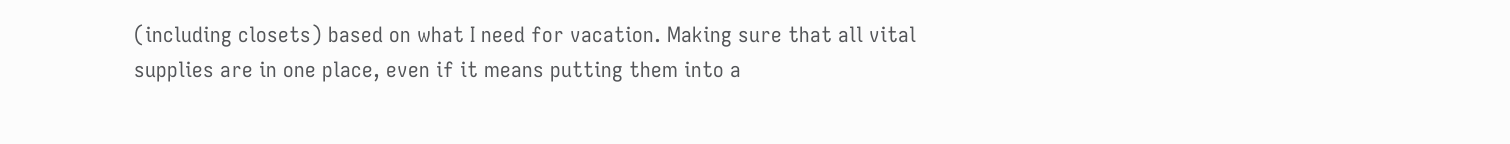(including closets) based on what I need for vacation. Making sure that all vital supplies are in one place, even if it means putting them into a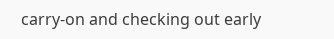carry-on and checking out early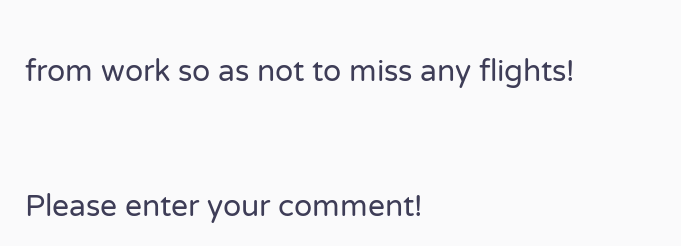from work so as not to miss any flights!


Please enter your comment!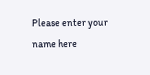Please enter your name here